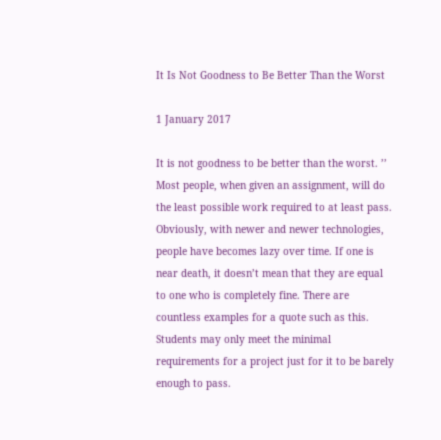It Is Not Goodness to Be Better Than the Worst

1 January 2017

It is not goodness to be better than the worst. ’’ Most people, when given an assignment, will do the least possible work required to at least pass. Obviously, with newer and newer technologies, people have becomes lazy over time. If one is near death, it doesn’t mean that they are equal to one who is completely fine. There are countless examples for a quote such as this. Students may only meet the minimal requirements for a project just for it to be barely enough to pass.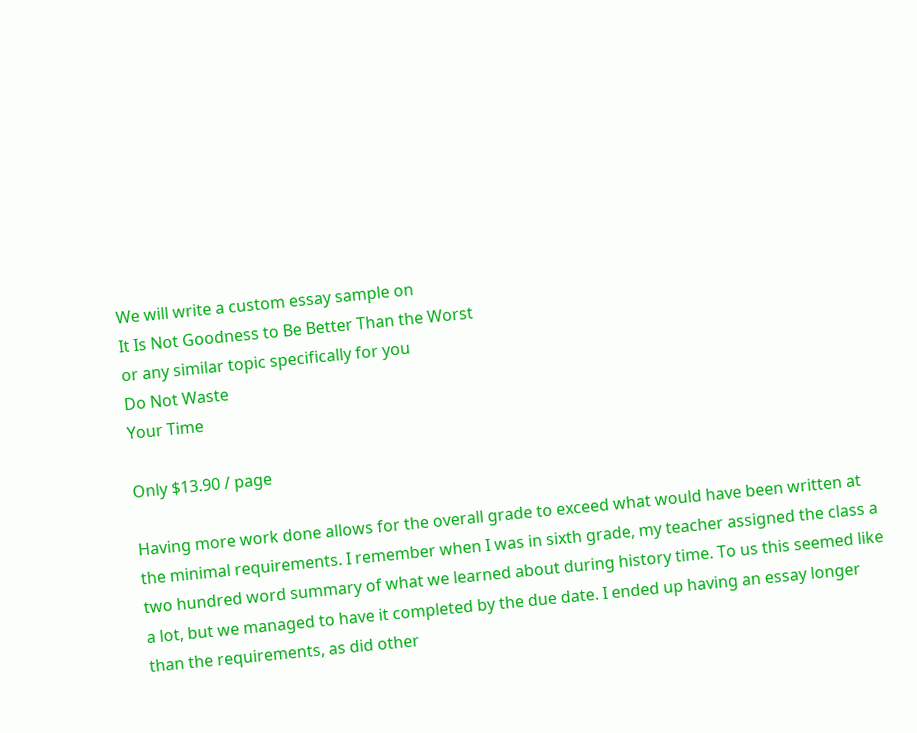We will write a custom essay sample on
It Is Not Goodness to Be Better Than the Worst
or any similar topic specifically for you
Do Not Waste
Your Time

Only $13.90 / page

Having more work done allows for the overall grade to exceed what would have been written at the minimal requirements. I remember when I was in sixth grade, my teacher assigned the class a two hundred word summary of what we learned about during history time. To us this seemed like a lot, but we managed to have it completed by the due date. I ended up having an essay longer than the requirements, as did other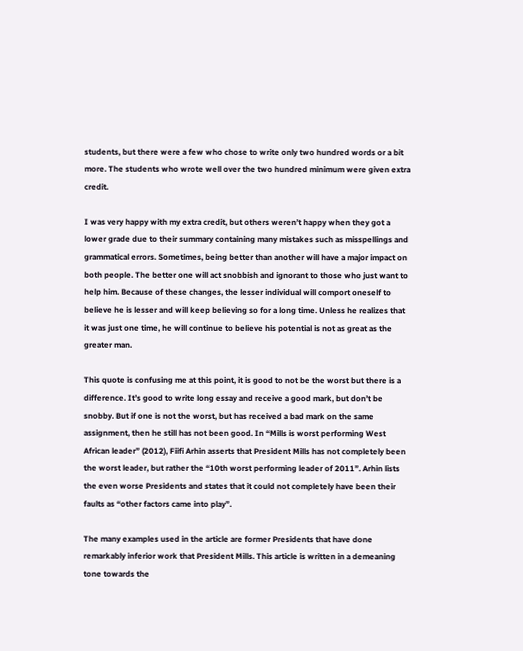students, but there were a few who chose to write only two hundred words or a bit more. The students who wrote well over the two hundred minimum were given extra credit.

I was very happy with my extra credit, but others weren’t happy when they got a lower grade due to their summary containing many mistakes such as misspellings and grammatical errors. Sometimes, being better than another will have a major impact on both people. The better one will act snobbish and ignorant to those who just want to help him. Because of these changes, the lesser individual will comport oneself to believe he is lesser and will keep believing so for a long time. Unless he realizes that it was just one time, he will continue to believe his potential is not as great as the greater man.

This quote is confusing me at this point, it is good to not be the worst but there is a difference. It’s good to write long essay and receive a good mark, but don’t be snobby. But if one is not the worst, but has received a bad mark on the same assignment, then he still has not been good. In “Mills is worst performing West African leader” (2012), Fiifi Arhin asserts that President Mills has not completely been the worst leader, but rather the “10th worst performing leader of 2011”. Arhin lists the even worse Presidents and states that it could not completely have been their faults as “other factors came into play”.

The many examples used in the article are former Presidents that have done remarkably inferior work that President Mills. This article is written in a demeaning tone towards the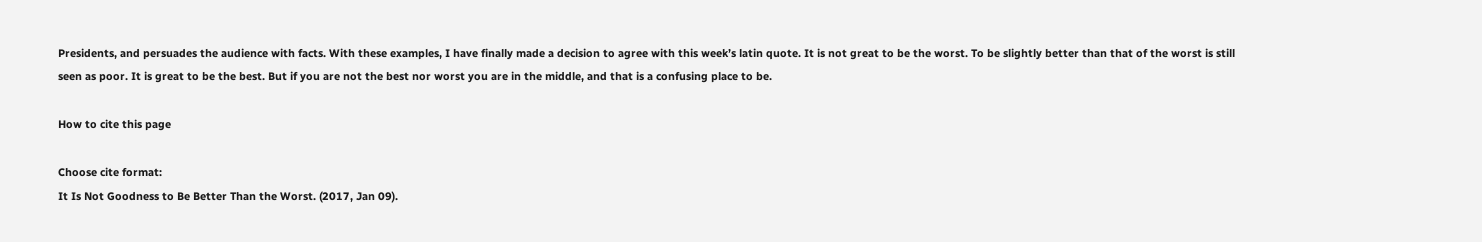Presidents, and persuades the audience with facts. With these examples, I have finally made a decision to agree with this week’s latin quote. It is not great to be the worst. To be slightly better than that of the worst is still seen as poor. It is great to be the best. But if you are not the best nor worst you are in the middle, and that is a confusing place to be.

How to cite this page

Choose cite format:
It Is Not Goodness to Be Better Than the Worst. (2017, Jan 09).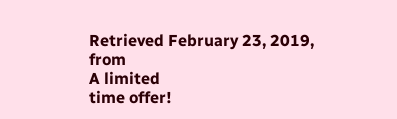Retrieved February 23, 2019, from
A limited
time offer!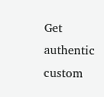Get authentic custom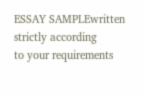ESSAY SAMPLEwritten strictly according
to your requirements